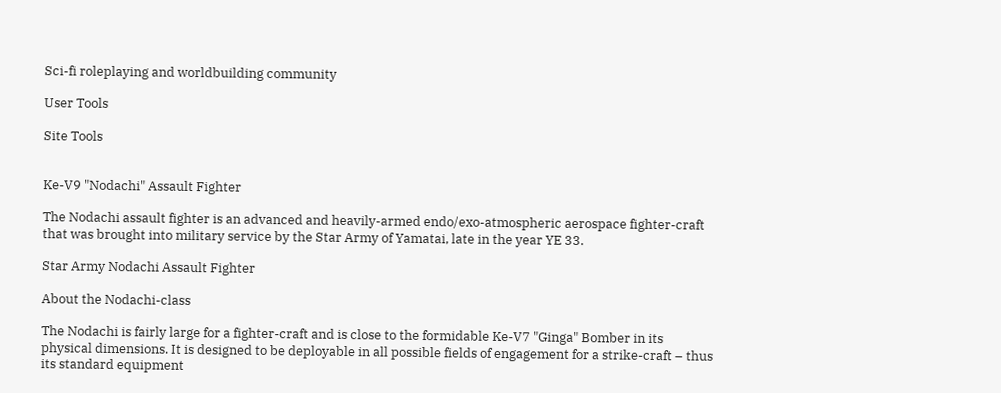Sci-fi roleplaying and worldbuilding community

User Tools

Site Tools


Ke-V9 "Nodachi" Assault Fighter

The Nodachi assault fighter is an advanced and heavily-armed endo/exo-atmospheric aerospace fighter-craft that was brought into military service by the Star Army of Yamatai, late in the year YE 33.

Star Army Nodachi Assault Fighter

About the Nodachi-class

The Nodachi is fairly large for a fighter-craft and is close to the formidable Ke-V7 "Ginga" Bomber in its physical dimensions. It is designed to be deployable in all possible fields of engagement for a strike-craft – thus its standard equipment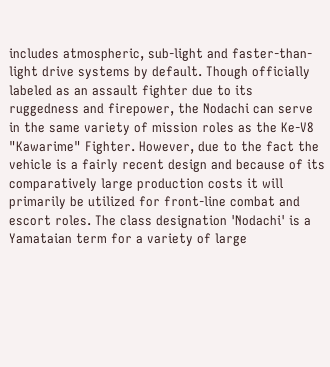includes atmospheric, sub-light and faster-than-light drive systems by default. Though officially labeled as an assault fighter due to its ruggedness and firepower, the Nodachi can serve in the same variety of mission roles as the Ke-V8 "Kawarime" Fighter. However, due to the fact the vehicle is a fairly recent design and because of its comparatively large production costs it will primarily be utilized for front-line combat and escort roles. The class designation 'Nodachi' is a Yamataian term for a variety of large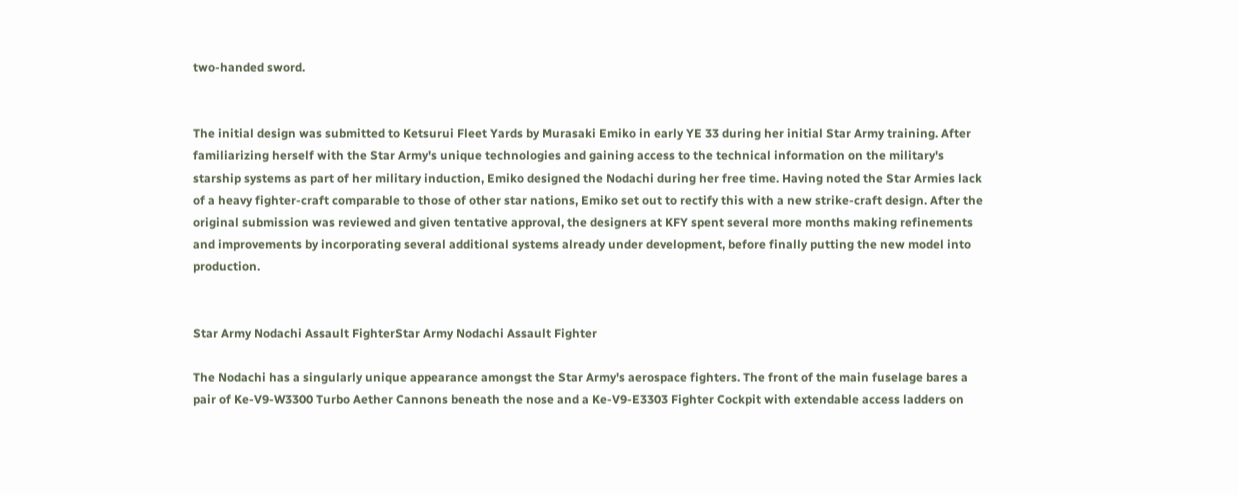two-handed sword.


The initial design was submitted to Ketsurui Fleet Yards by Murasaki Emiko in early YE 33 during her initial Star Army training. After familiarizing herself with the Star Army's unique technologies and gaining access to the technical information on the military's starship systems as part of her military induction, Emiko designed the Nodachi during her free time. Having noted the Star Armies lack of a heavy fighter-craft comparable to those of other star nations, Emiko set out to rectify this with a new strike-craft design. After the original submission was reviewed and given tentative approval, the designers at KFY spent several more months making refinements and improvements by incorporating several additional systems already under development, before finally putting the new model into production.


Star Army Nodachi Assault FighterStar Army Nodachi Assault Fighter

The Nodachi has a singularly unique appearance amongst the Star Army's aerospace fighters. The front of the main fuselage bares a pair of Ke-V9-W3300 Turbo Aether Cannons beneath the nose and a Ke-V9-E3303 Fighter Cockpit with extendable access ladders on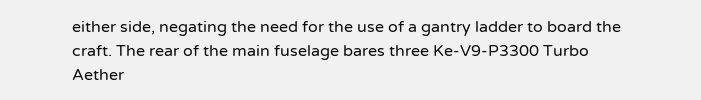either side, negating the need for the use of a gantry ladder to board the craft. The rear of the main fuselage bares three Ke-V9-P3300 Turbo Aether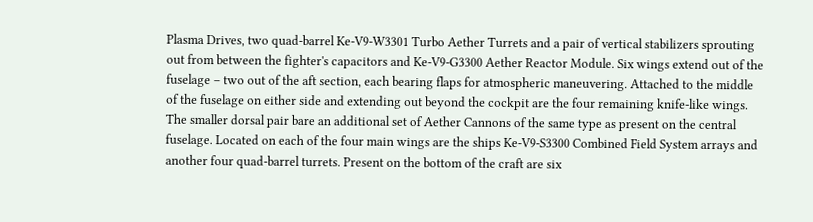Plasma Drives, two quad-barrel Ke-V9-W3301 Turbo Aether Turrets and a pair of vertical stabilizers sprouting out from between the fighter's capacitors and Ke-V9-G3300 Aether Reactor Module. Six wings extend out of the fuselage – two out of the aft section, each bearing flaps for atmospheric maneuvering. Attached to the middle of the fuselage on either side and extending out beyond the cockpit are the four remaining knife-like wings. The smaller dorsal pair bare an additional set of Aether Cannons of the same type as present on the central fuselage. Located on each of the four main wings are the ships Ke-V9-S3300 Combined Field System arrays and another four quad-barrel turrets. Present on the bottom of the craft are six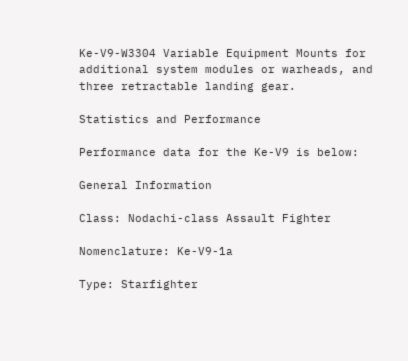Ke-V9-W3304 Variable Equipment Mounts for additional system modules or warheads, and three retractable landing gear.

Statistics and Performance

Performance data for the Ke-V9 is below:

General Information

Class: Nodachi-class Assault Fighter

Nomenclature: Ke-V9-1a

Type: Starfighter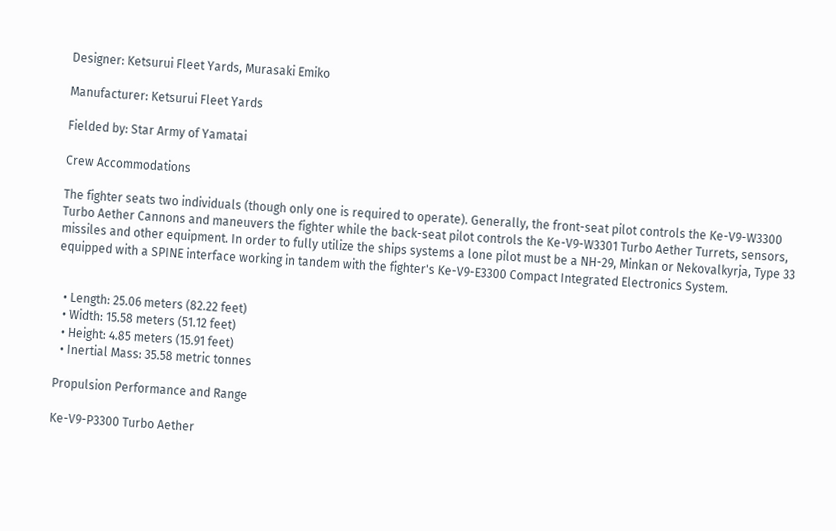Designer: Ketsurui Fleet Yards, Murasaki Emiko

Manufacturer: Ketsurui Fleet Yards

Fielded by: Star Army of Yamatai

Crew Accommodations

The fighter seats two individuals (though only one is required to operate). Generally, the front-seat pilot controls the Ke-V9-W3300 Turbo Aether Cannons and maneuvers the fighter while the back-seat pilot controls the Ke-V9-W3301 Turbo Aether Turrets, sensors, missiles and other equipment. In order to fully utilize the ships systems a lone pilot must be a NH-29, Minkan or Nekovalkyrja, Type 33 equipped with a SPINE interface working in tandem with the fighter's Ke-V9-E3300 Compact Integrated Electronics System.


  • Length: 25.06 meters (82.22 feet)
  • Width: 15.58 meters (51.12 feet)
  • Height: 4.85 meters (15.91 feet)
  • Inertial Mass: 35.58 metric tonnes

Propulsion Performance and Range

Ke-V9-P3300 Turbo Aether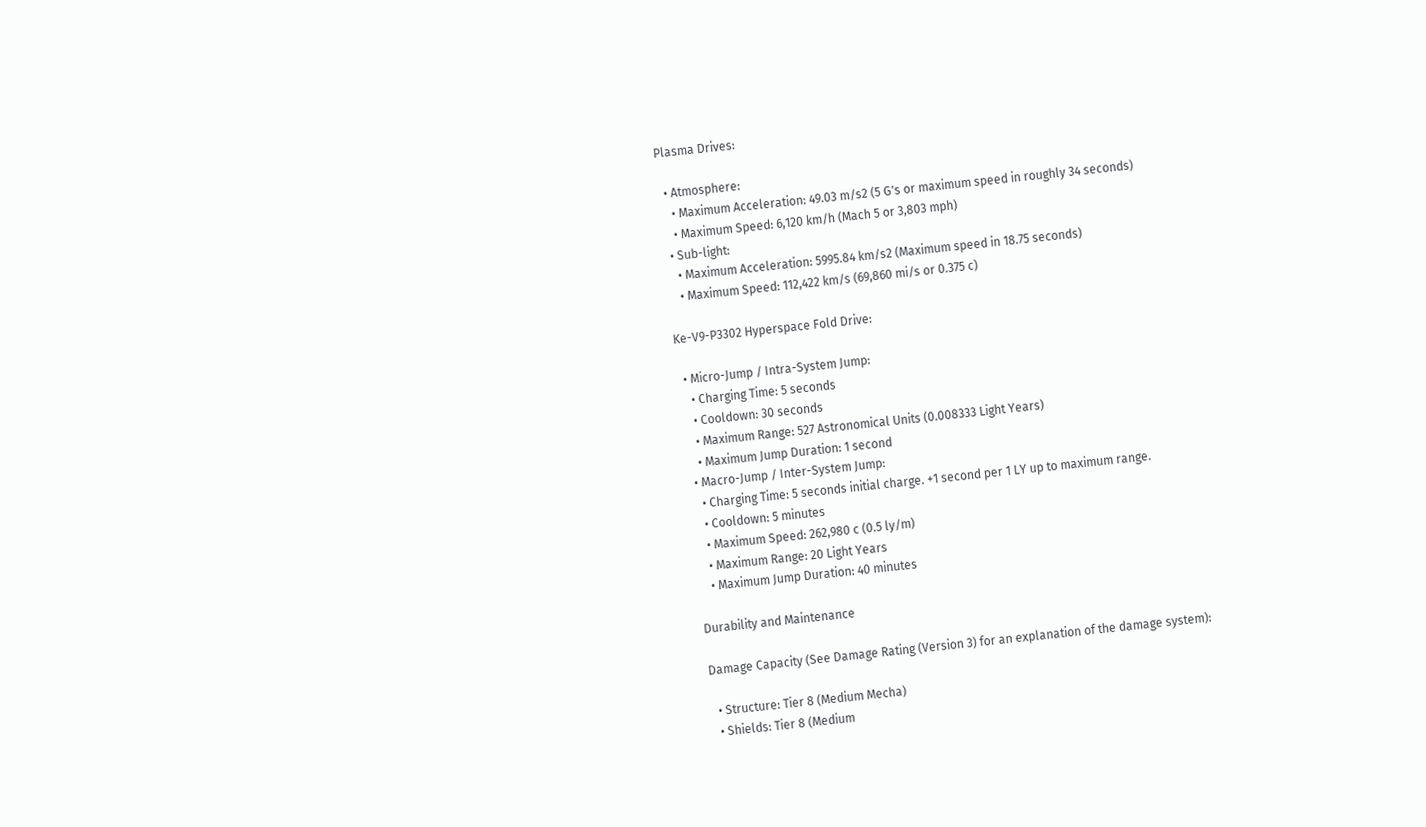Plasma Drives:

  • Atmosphere:
    • Maximum Acceleration: 49.03 m/s2 (5 G's or maximum speed in roughly 34 seconds)
    • Maximum Speed: 6,120 km/h (Mach 5 or 3,803 mph)
  • Sub-light:
    • Maximum Acceleration: 5995.84 km/s2 (Maximum speed in 18.75 seconds)
    • Maximum Speed: 112,422 km/s (69,860 mi/s or 0.375 c)

Ke-V9-P3302 Hyperspace Fold Drive:

  • Micro-Jump / Intra-System Jump:
    • Charging Time: 5 seconds
    • Cooldown: 30 seconds
    • Maximum Range: 527 Astronomical Units (0.008333 Light Years)
    • Maximum Jump Duration: 1 second
  • Macro-Jump / Inter-System Jump:
    • Charging Time: 5 seconds initial charge. +1 second per 1 LY up to maximum range.
    • Cooldown: 5 minutes
    • Maximum Speed: 262,980 c (0.5 ly/m)
    • Maximum Range: 20 Light Years
    • Maximum Jump Duration: 40 minutes

Durability and Maintenance

Damage Capacity (See Damage Rating (Version 3) for an explanation of the damage system):

  • Structure: Tier 8 (Medium Mecha)
  • Shields: Tier 8 (Medium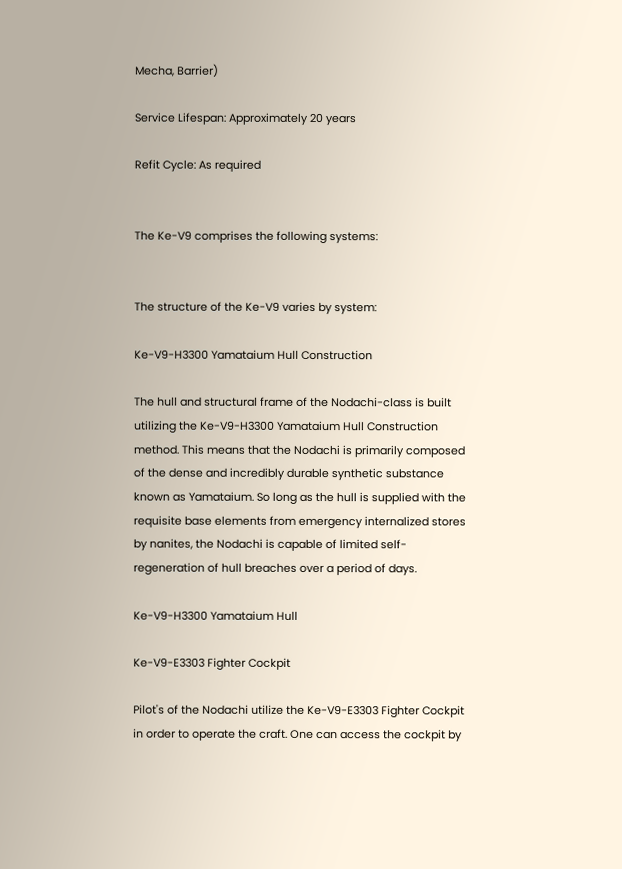Mecha, Barrier)

Service Lifespan: Approximately 20 years

Refit Cycle: As required


The Ke-V9 comprises the following systems:


The structure of the Ke-V9 varies by system:

Ke-V9-H3300 Yamataium Hull Construction

The hull and structural frame of the Nodachi-class is built utilizing the Ke-V9-H3300 Yamataium Hull Construction method. This means that the Nodachi is primarily composed of the dense and incredibly durable synthetic substance known as Yamataium. So long as the hull is supplied with the requisite base elements from emergency internalized stores by nanites, the Nodachi is capable of limited self-regeneration of hull breaches over a period of days.

Ke-V9-H3300 Yamataium Hull

Ke-V9-E3303 Fighter Cockpit

Pilot's of the Nodachi utilize the Ke-V9-E3303 Fighter Cockpit in order to operate the craft. One can access the cockpit by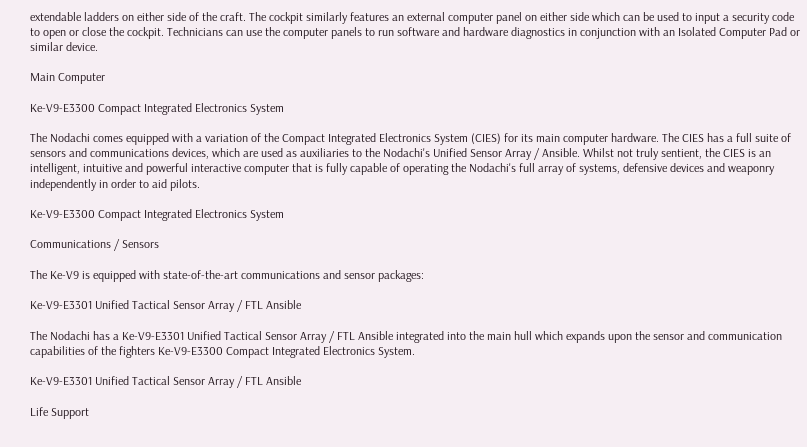extendable ladders on either side of the craft. The cockpit similarly features an external computer panel on either side which can be used to input a security code to open or close the cockpit. Technicians can use the computer panels to run software and hardware diagnostics in conjunction with an Isolated Computer Pad or similar device.

Main Computer

Ke-V9-E3300 Compact Integrated Electronics System

The Nodachi comes equipped with a variation of the Compact Integrated Electronics System (CIES) for its main computer hardware. The CIES has a full suite of sensors and communications devices, which are used as auxiliaries to the Nodachi's Unified Sensor Array / Ansible. Whilst not truly sentient, the CIES is an intelligent, intuitive and powerful interactive computer that is fully capable of operating the Nodachi's full array of systems, defensive devices and weaponry independently in order to aid pilots.

Ke-V9-E3300 Compact Integrated Electronics System

Communications / Sensors

The Ke-V9 is equipped with state-of-the-art communications and sensor packages:

Ke-V9-E3301 Unified Tactical Sensor Array / FTL Ansible

The Nodachi has a Ke-V9-E3301 Unified Tactical Sensor Array / FTL Ansible integrated into the main hull which expands upon the sensor and communication capabilities of the fighters Ke-V9-E3300 Compact Integrated Electronics System.

Ke-V9-E3301 Unified Tactical Sensor Array / FTL Ansible

Life Support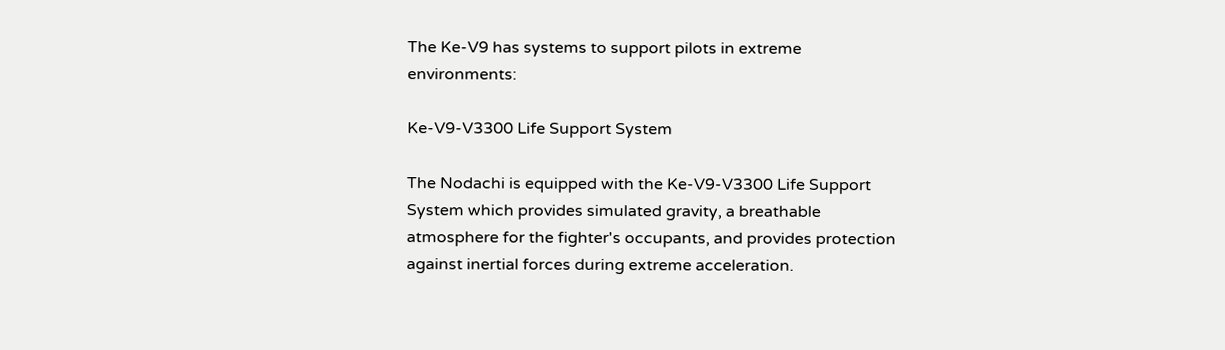The Ke-V9 has systems to support pilots in extreme environments:

Ke-V9-V3300 Life Support System

The Nodachi is equipped with the Ke-V9-V3300 Life Support System which provides simulated gravity, a breathable atmosphere for the fighter's occupants, and provides protection against inertial forces during extreme acceleration.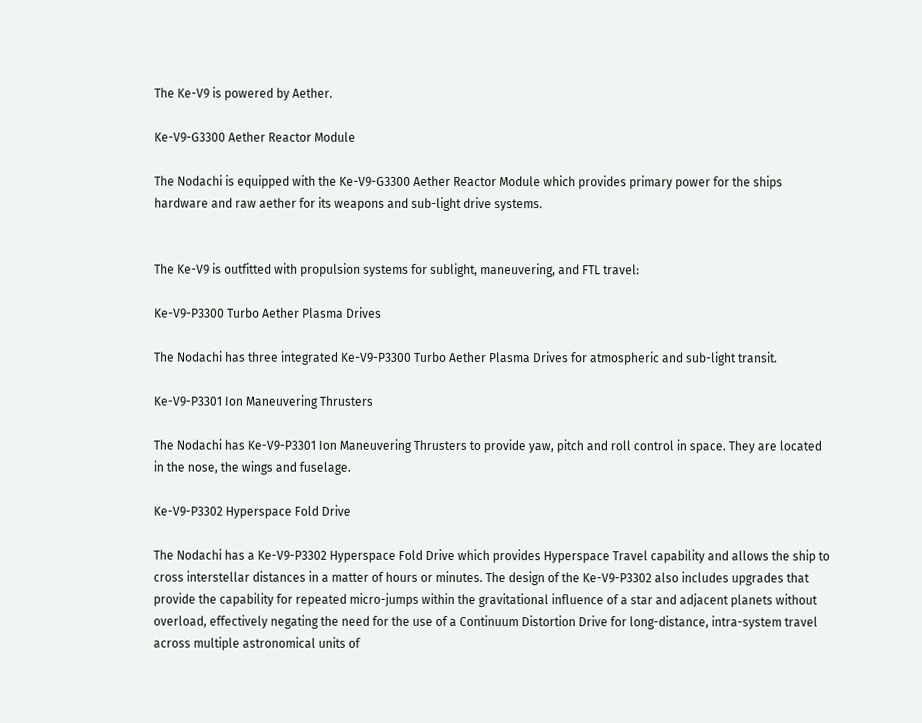The Ke-V9 is powered by Aether.

Ke-V9-G3300 Aether Reactor Module

The Nodachi is equipped with the Ke-V9-G3300 Aether Reactor Module which provides primary power for the ships hardware and raw aether for its weapons and sub-light drive systems.


The Ke-V9 is outfitted with propulsion systems for sublight, maneuvering, and FTL travel:

Ke-V9-P3300 Turbo Aether Plasma Drives

The Nodachi has three integrated Ke-V9-P3300 Turbo Aether Plasma Drives for atmospheric and sub-light transit.

Ke-V9-P3301 Ion Maneuvering Thrusters

The Nodachi has Ke-V9-P3301 Ion Maneuvering Thrusters to provide yaw, pitch and roll control in space. They are located in the nose, the wings and fuselage.

Ke-V9-P3302 Hyperspace Fold Drive

The Nodachi has a Ke-V9-P3302 Hyperspace Fold Drive which provides Hyperspace Travel capability and allows the ship to cross interstellar distances in a matter of hours or minutes. The design of the Ke-V9-P3302 also includes upgrades that provide the capability for repeated micro-jumps within the gravitational influence of a star and adjacent planets without overload, effectively negating the need for the use of a Continuum Distortion Drive for long-distance, intra-system travel across multiple astronomical units of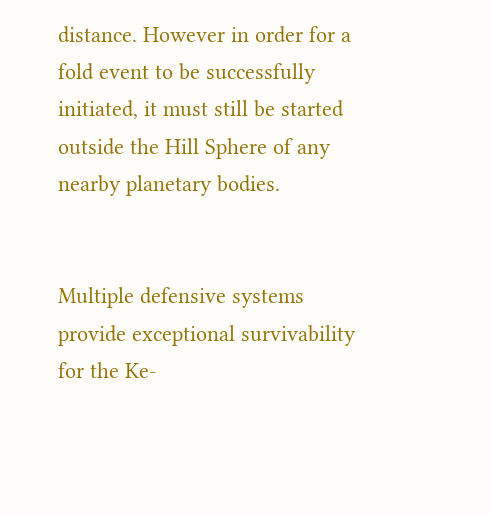distance. However in order for a fold event to be successfully initiated, it must still be started outside the Hill Sphere of any nearby planetary bodies.


Multiple defensive systems provide exceptional survivability for the Ke-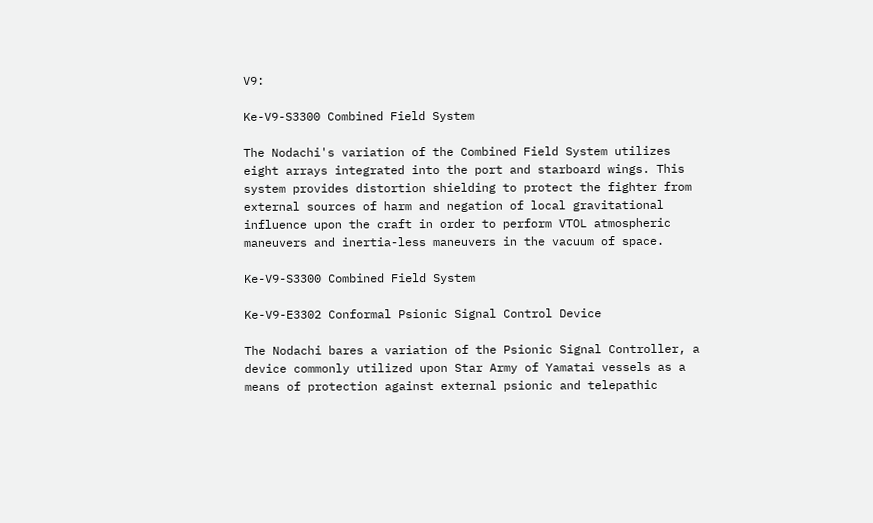V9:

Ke-V9-S3300 Combined Field System

The Nodachi's variation of the Combined Field System utilizes eight arrays integrated into the port and starboard wings. This system provides distortion shielding to protect the fighter from external sources of harm and negation of local gravitational influence upon the craft in order to perform VTOL atmospheric maneuvers and inertia-less maneuvers in the vacuum of space.

Ke-V9-S3300 Combined Field System

Ke-V9-E3302 Conformal Psionic Signal Control Device

The Nodachi bares a variation of the Psionic Signal Controller, a device commonly utilized upon Star Army of Yamatai vessels as a means of protection against external psionic and telepathic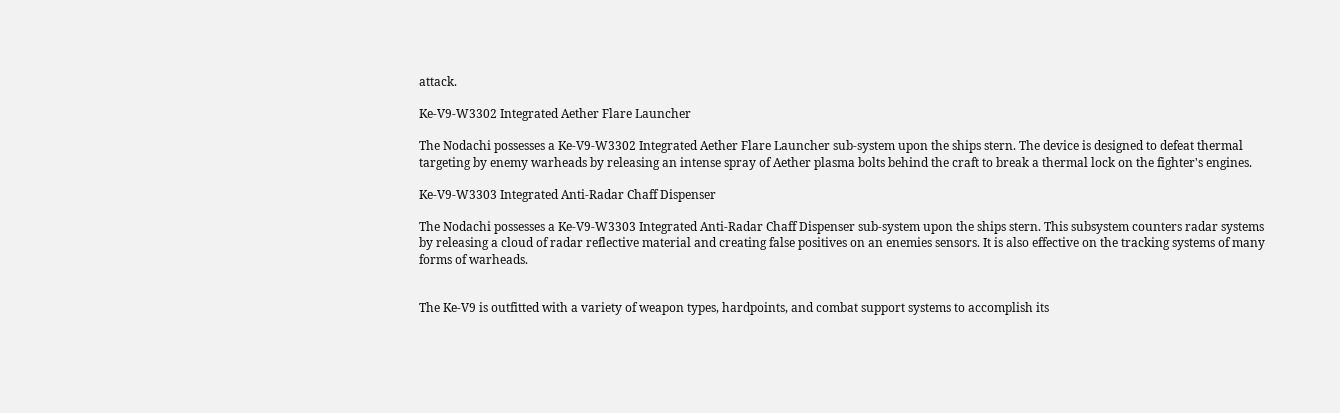attack.

Ke-V9-W3302 Integrated Aether Flare Launcher

The Nodachi possesses a Ke-V9-W3302 Integrated Aether Flare Launcher sub-system upon the ships stern. The device is designed to defeat thermal targeting by enemy warheads by releasing an intense spray of Aether plasma bolts behind the craft to break a thermal lock on the fighter's engines.

Ke-V9-W3303 Integrated Anti-Radar Chaff Dispenser

The Nodachi possesses a Ke-V9-W3303 Integrated Anti-Radar Chaff Dispenser sub-system upon the ships stern. This subsystem counters radar systems by releasing a cloud of radar reflective material and creating false positives on an enemies sensors. It is also effective on the tracking systems of many forms of warheads.


The Ke-V9 is outfitted with a variety of weapon types, hardpoints, and combat support systems to accomplish its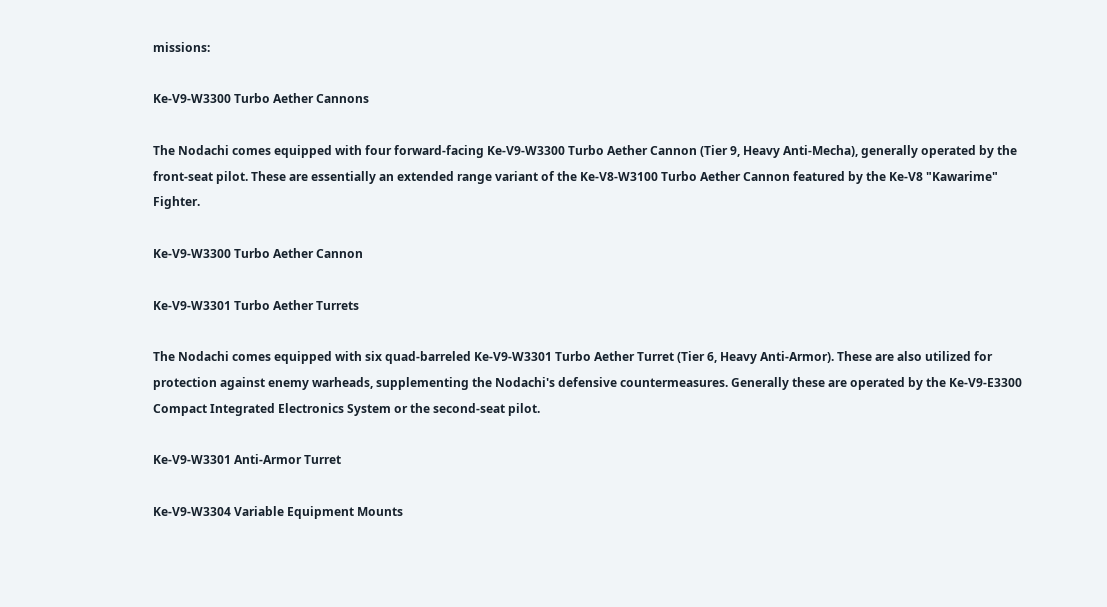missions:

Ke-V9-W3300 Turbo Aether Cannons

The Nodachi comes equipped with four forward-facing Ke-V9-W3300 Turbo Aether Cannon (Tier 9, Heavy Anti-Mecha), generally operated by the front-seat pilot. These are essentially an extended range variant of the Ke-V8-W3100 Turbo Aether Cannon featured by the Ke-V8 "Kawarime" Fighter.

Ke-V9-W3300 Turbo Aether Cannon

Ke-V9-W3301 Turbo Aether Turrets

The Nodachi comes equipped with six quad-barreled Ke-V9-W3301 Turbo Aether Turret (Tier 6, Heavy Anti-Armor). These are also utilized for protection against enemy warheads, supplementing the Nodachi's defensive countermeasures. Generally these are operated by the Ke-V9-E3300 Compact Integrated Electronics System or the second-seat pilot.

Ke-V9-W3301 Anti-Armor Turret

Ke-V9-W3304 Variable Equipment Mounts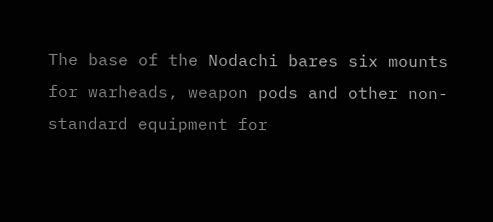The base of the Nodachi bares six mounts for warheads, weapon pods and other non-standard equipment for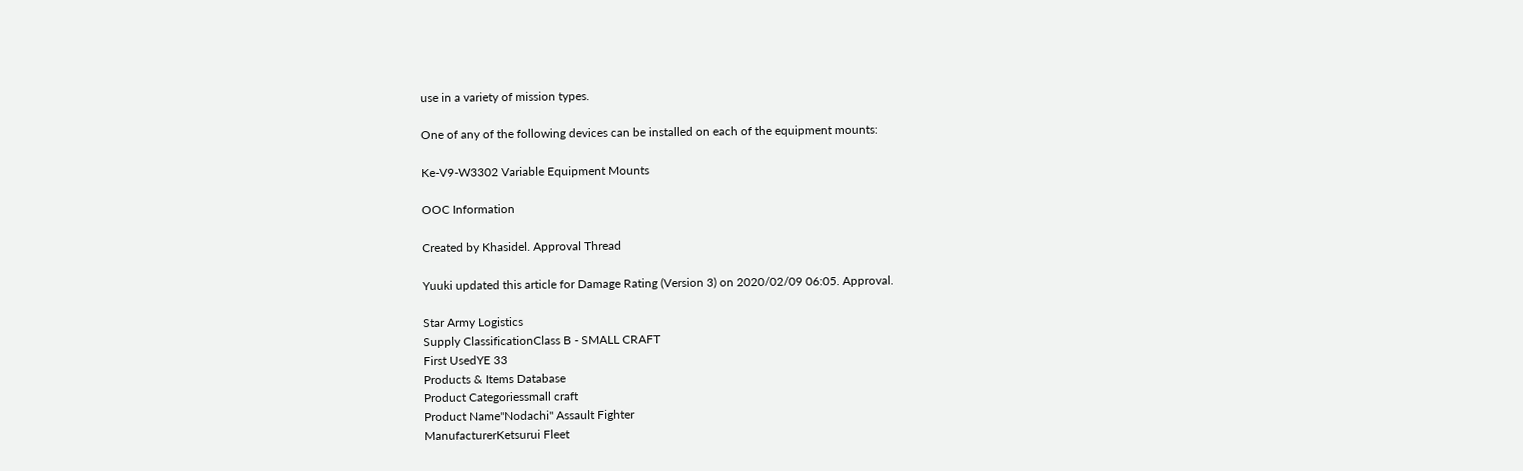use in a variety of mission types.

One of any of the following devices can be installed on each of the equipment mounts:

Ke-V9-W3302 Variable Equipment Mounts

OOC Information

Created by Khasidel. Approval Thread

Yuuki updated this article for Damage Rating (Version 3) on 2020/02/09 06:05. Approval.

Star Army Logistics
Supply ClassificationClass B - SMALL CRAFT
First UsedYE 33
Products & Items Database
Product Categoriessmall craft
Product Name"Nodachi" Assault Fighter
ManufacturerKetsurui Fleet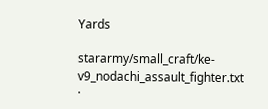Yards

stararmy/small_craft/ke-v9_nodachi_assault_fighter.txt ·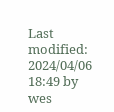Last modified: 2024/04/06 18:49 by wes